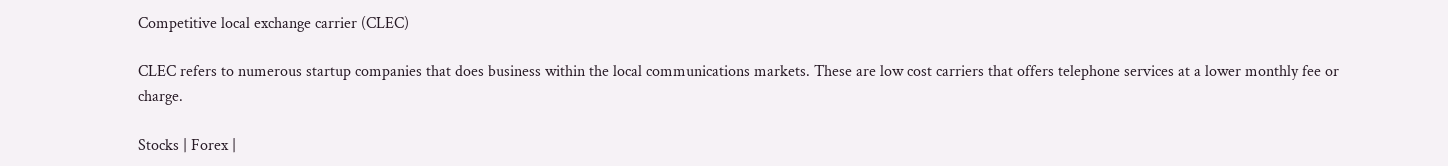Competitive local exchange carrier (CLEC)

CLEC refers to numerous startup companies that does business within the local communications markets. These are low cost carriers that offers telephone services at a lower monthly fee or charge.

Stocks | Forex |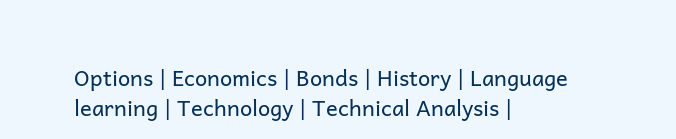Options | Economics | Bonds | History | Language learning | Technology | Technical Analysis |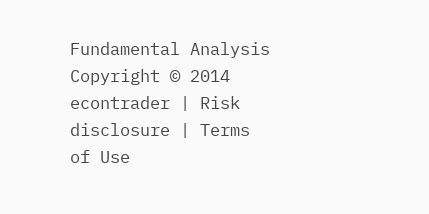Fundamental Analysis
Copyright © 2014 econtrader | Risk disclosure | Terms of Use